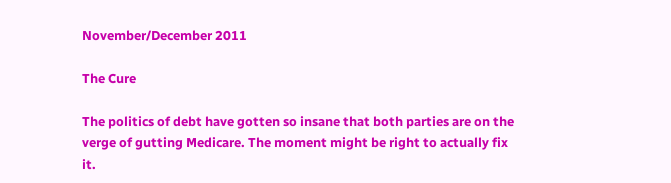November/December 2011

The Cure

The politics of debt have gotten so insane that both parties are on the verge of gutting Medicare. The moment might be right to actually fix it.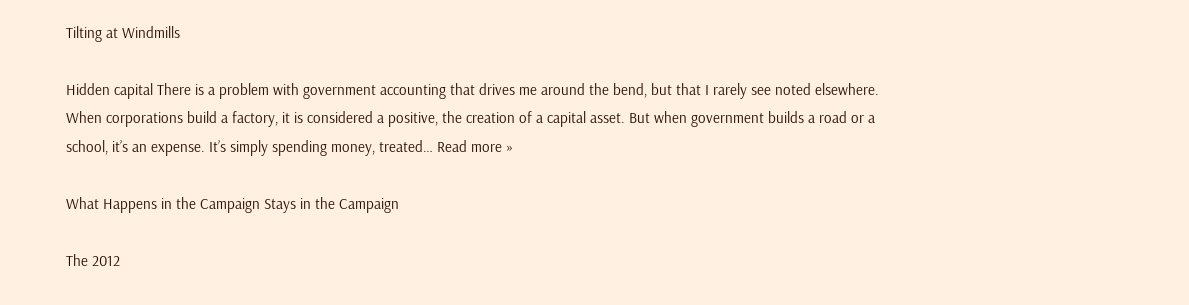Tilting at Windmills

Hidden capital There is a problem with government accounting that drives me around the bend, but that I rarely see noted elsewhere. When corporations build a factory, it is considered a positive, the creation of a capital asset. But when government builds a road or a school, it’s an expense. It’s simply spending money, treated… Read more »

What Happens in the Campaign Stays in the Campaign

The 2012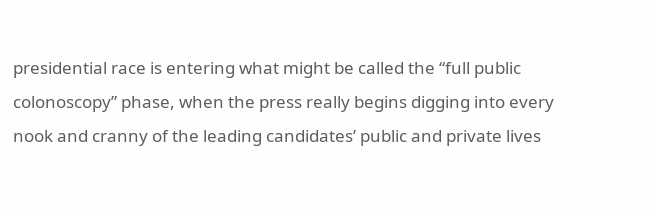presidential race is entering what might be called the “full public colonoscopy” phase, when the press really begins digging into every nook and cranny of the leading candidates’ public and private lives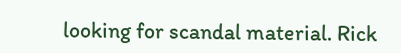looking for scandal material. Rick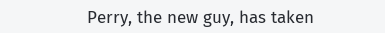Perry, the new guy, has taken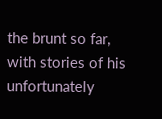the brunt so far, with stories of his unfortunately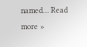named… Read more »